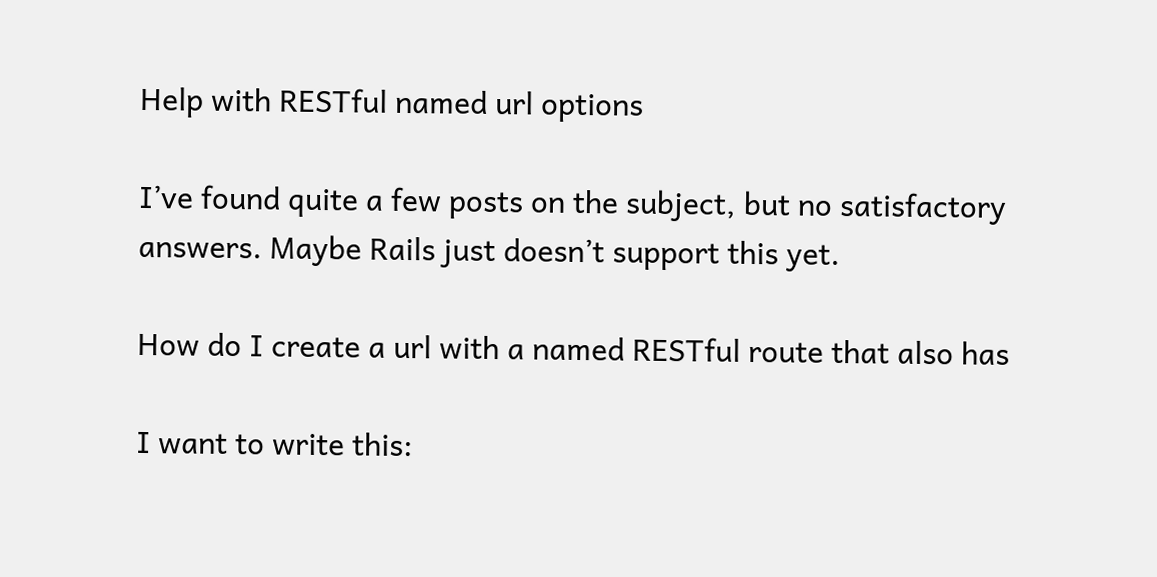Help with RESTful named url options

I’ve found quite a few posts on the subject, but no satisfactory
answers. Maybe Rails just doesn’t support this yet.

How do I create a url with a named RESTful route that also has

I want to write this: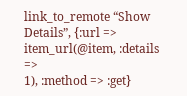link_to_remote “Show Details”, {:url => item_url(@item, :details =>
1), :method => :get}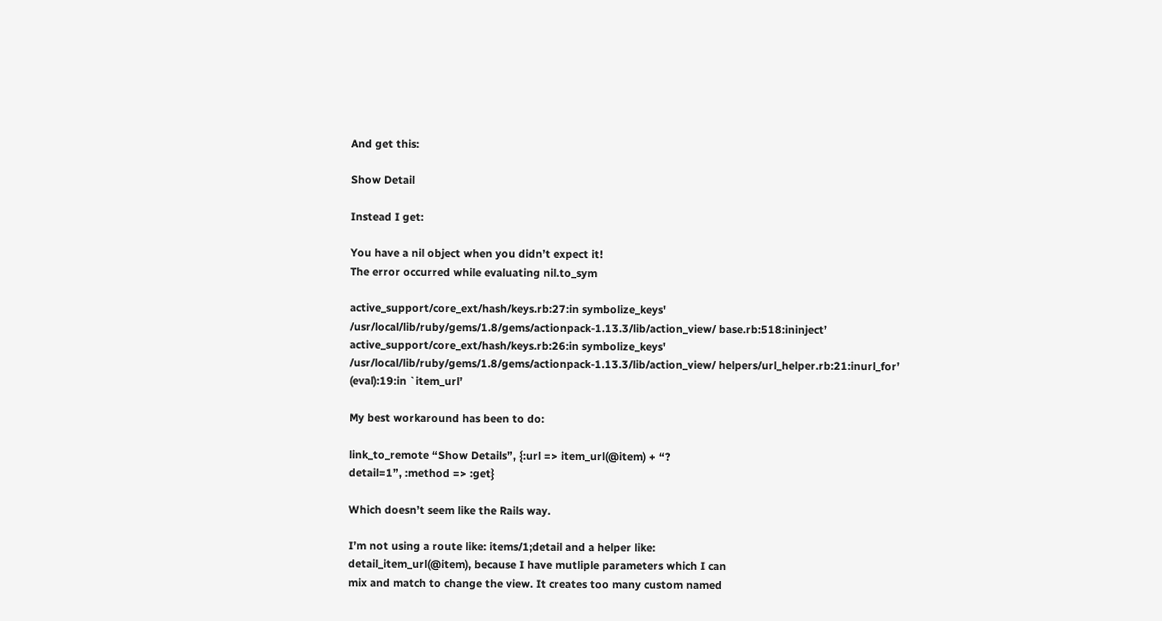And get this:

Show Detail

Instead I get:

You have a nil object when you didn’t expect it!
The error occurred while evaluating nil.to_sym

active_support/core_ext/hash/keys.rb:27:in symbolize_keys' /usr/local/lib/ruby/gems/1.8/gems/actionpack-1.13.3/lib/action_view/ base.rb:518:ininject’
active_support/core_ext/hash/keys.rb:26:in symbolize_keys' /usr/local/lib/ruby/gems/1.8/gems/actionpack-1.13.3/lib/action_view/ helpers/url_helper.rb:21:inurl_for’
(eval):19:in `item_url’

My best workaround has been to do:

link_to_remote “Show Details”, {:url => item_url(@item) + “?
detail=1”, :method => :get}

Which doesn’t seem like the Rails way.

I’m not using a route like: items/1;detail and a helper like:
detail_item_url(@item), because I have mutliple parameters which I can
mix and match to change the view. It creates too many custom named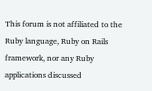This forum is not affiliated to the Ruby language, Ruby on Rails framework, nor any Ruby applications discussed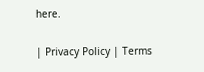here.

| Privacy Policy | Terms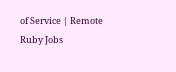of Service | Remote Ruby Jobs